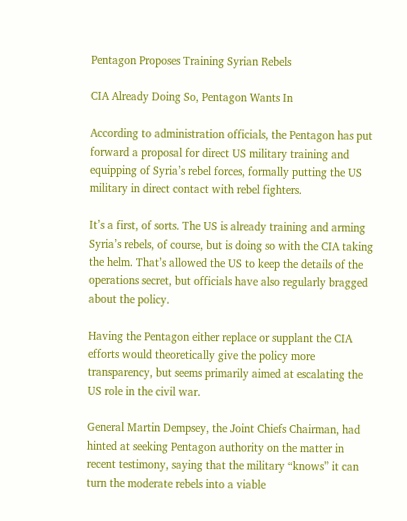Pentagon Proposes Training Syrian Rebels

CIA Already Doing So, Pentagon Wants In

According to administration officials, the Pentagon has put forward a proposal for direct US military training and equipping of Syria’s rebel forces, formally putting the US military in direct contact with rebel fighters.

It’s a first, of sorts. The US is already training and arming Syria’s rebels, of course, but is doing so with the CIA taking the helm. That’s allowed the US to keep the details of the operations secret, but officials have also regularly bragged about the policy.

Having the Pentagon either replace or supplant the CIA efforts would theoretically give the policy more transparency, but seems primarily aimed at escalating the US role in the civil war.

General Martin Dempsey, the Joint Chiefs Chairman, had hinted at seeking Pentagon authority on the matter in recent testimony, saying that the military “knows” it can turn the moderate rebels into a viable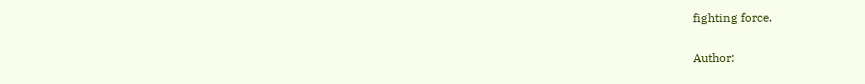fighting force.

Author: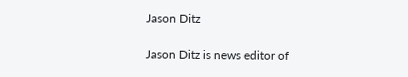Jason Ditz

Jason Ditz is news editor of